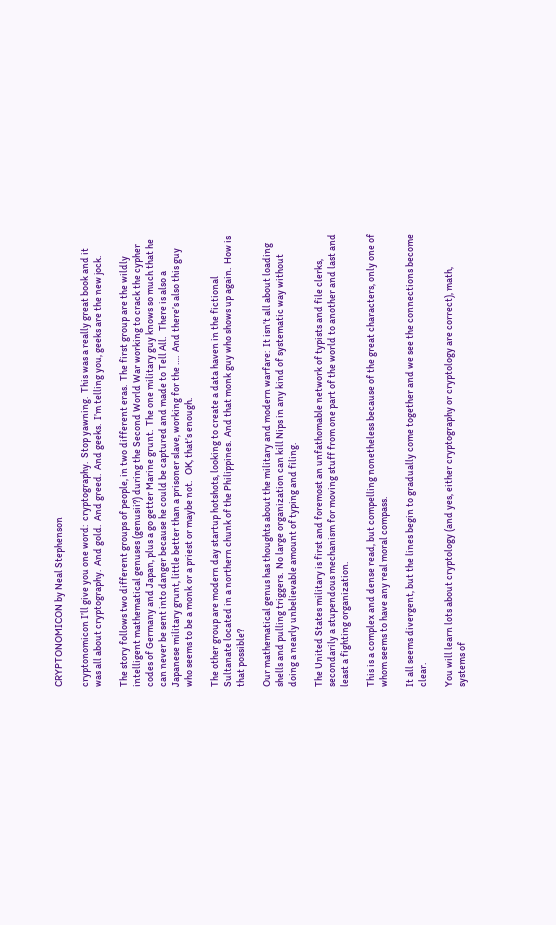CRYPTONOMICON by Neal Stephenson

cryptonomicon I’ll give you one word:  cryptography.  Stop yawning.  This was a really great book and it was all about cryptography.  And gold.  And greed.  And geeks.  I’m telling you, geeks are the new jock.

The story follows two different groups of people, in two different eras.  The first group are the wildly intelligent mathematical genuses (genusii?) during the Second World War working to crack the cypher codes of Germany and Japan, plus a go getter Marine grunt.  The one military guy knows so much that he can never be sent into danger because he could be captured and made to Tell All.   There is also a Japanese military grunt, little better than a prisoner slave, working for the ….  And there’s also this guy who seems to be a monk or a priest or maybe not.   OK, that’s enough.

The other group are modern day startup hotshots, looking to create a data haven in the fictional Sultanate located in a northern chunk of the Philippines.  And that monk guy who shows up again.  How is that possible?

Our mathematical genus has thoughts about the military and modern warfare:  It isn’t all about loading shells and pulling triggers.  No large organization can kill Nips in any kind of systematic way without doing a nearly unbelievable amount of typing and filing.

The United States military is first and foremost an unfathomable network of typists and file clerks, secondarily a stupendous mechanism for moving stuff from one part of the world to another and last and least a fighting organization.

This is a complex and dense read, but compelling nonetheless because of the great characters, only one of whom seems to have any real moral compass.

It all seems divergent, but the lines begin to gradually come together and we see the connections become clear.

You will learn lots about cryptology (and yes, either cryptography or cryptology are correct), math, systems of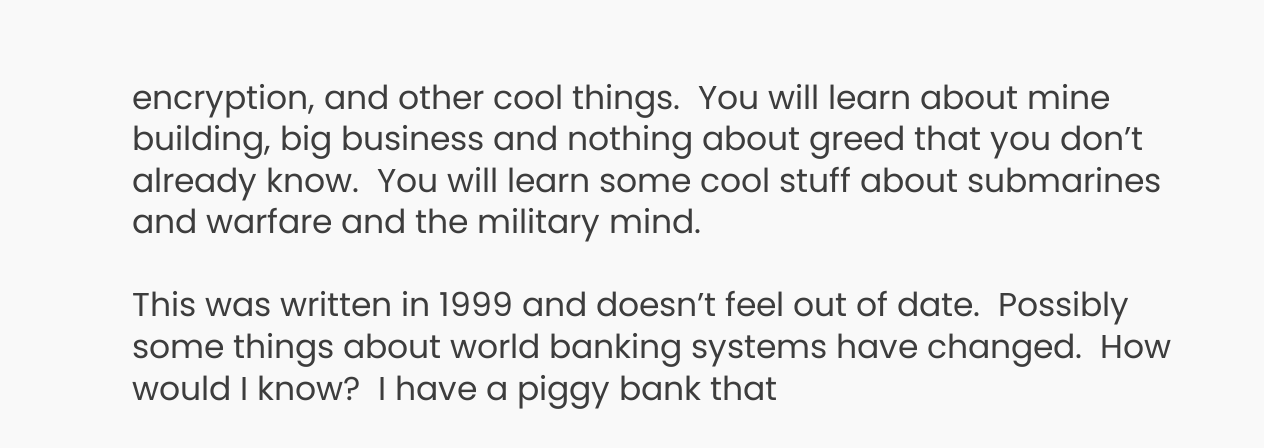encryption, and other cool things.  You will learn about mine building, big business and nothing about greed that you don’t already know.  You will learn some cool stuff about submarines and warfare and the military mind.

This was written in 1999 and doesn’t feel out of date.  Possibly some things about world banking systems have changed.  How would I know?  I have a piggy bank that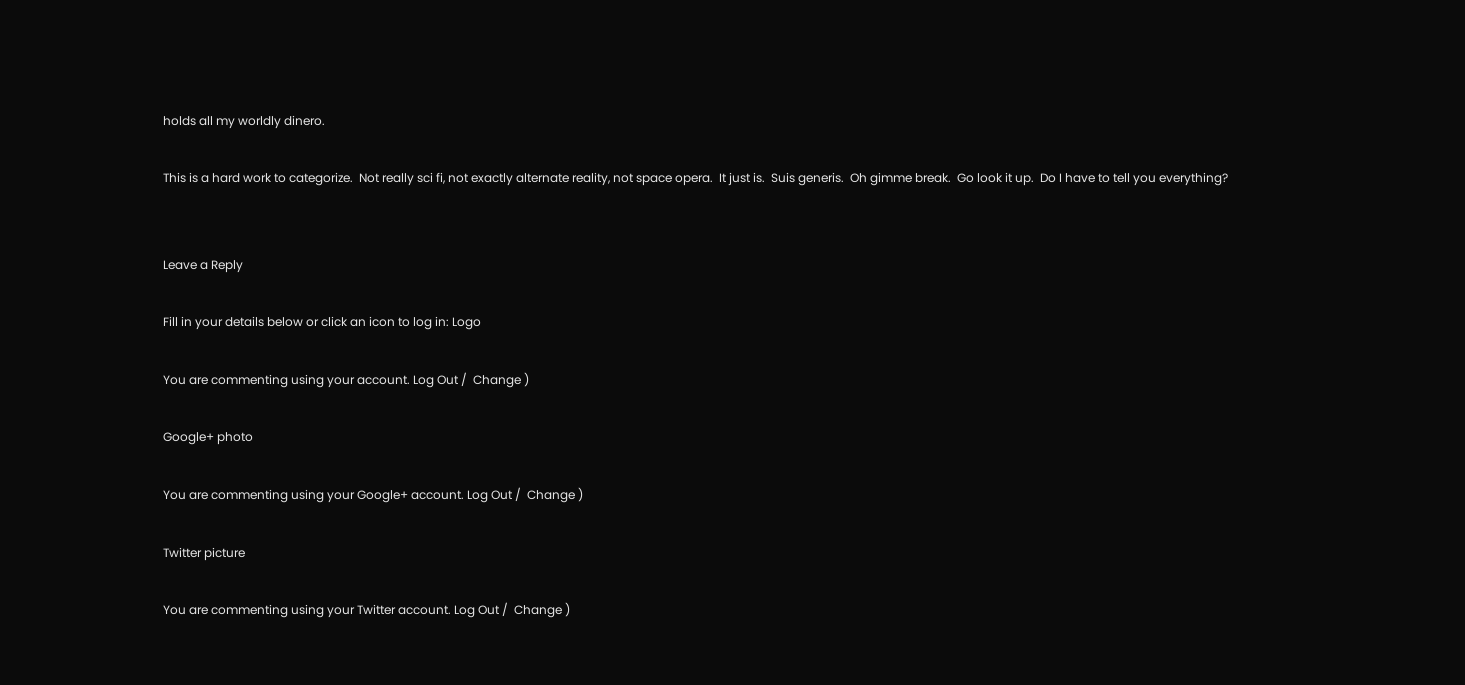holds all my worldly dinero.

This is a hard work to categorize.  Not really sci fi, not exactly alternate reality, not space opera.  It just is.  Suis generis.  Oh gimme break.  Go look it up.  Do I have to tell you everything?


Leave a Reply

Fill in your details below or click an icon to log in: Logo

You are commenting using your account. Log Out /  Change )

Google+ photo

You are commenting using your Google+ account. Log Out /  Change )

Twitter picture

You are commenting using your Twitter account. Log Out /  Change )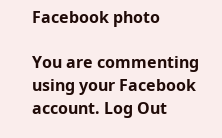Facebook photo

You are commenting using your Facebook account. Log Out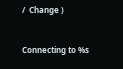/  Change )


Connecting to %s